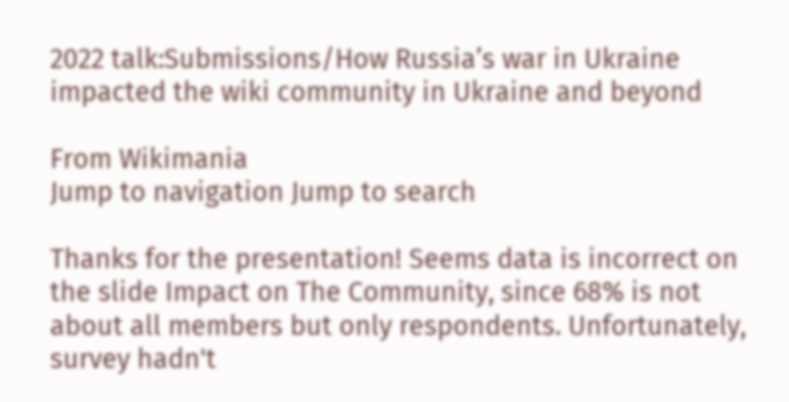2022 talk:Submissions/How Russia’s war in Ukraine impacted the wiki community in Ukraine and beyond

From Wikimania
Jump to navigation Jump to search

Thanks for the presentation! Seems data is incorrect on the slide Impact on The Community, since 68% is not about all members but only respondents. Unfortunately, survey hadn't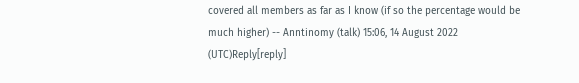covered all members as far as I know (if so the percentage would be much higher) -- Anntinomy (talk) 15:06, 14 August 2022 (UTC)Reply[reply]